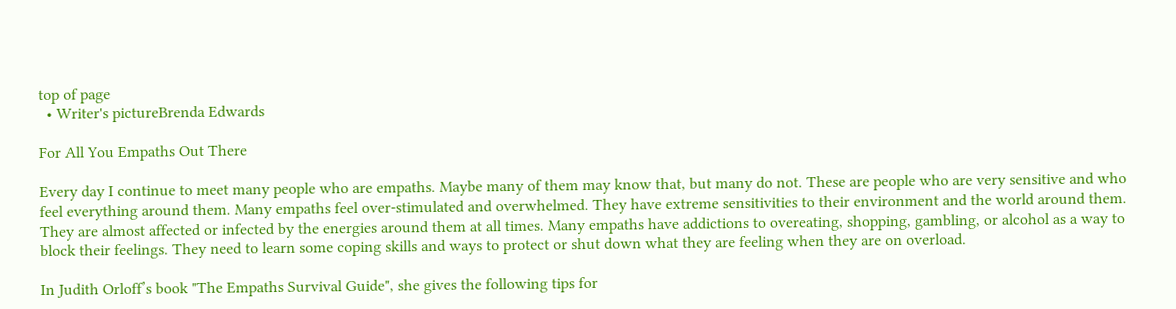top of page
  • Writer's pictureBrenda Edwards

For All You Empaths Out There

Every day I continue to meet many people who are empaths. Maybe many of them may know that, but many do not. These are people who are very sensitive and who feel everything around them. Many empaths feel over-stimulated and overwhelmed. They have extreme sensitivities to their environment and the world around them. They are almost affected or infected by the energies around them at all times. Many empaths have addictions to overeating, shopping, gambling, or alcohol as a way to block their feelings. They need to learn some coping skills and ways to protect or shut down what they are feeling when they are on overload.

In Judith Orloff’s book "The Empaths Survival Guide", she gives the following tips for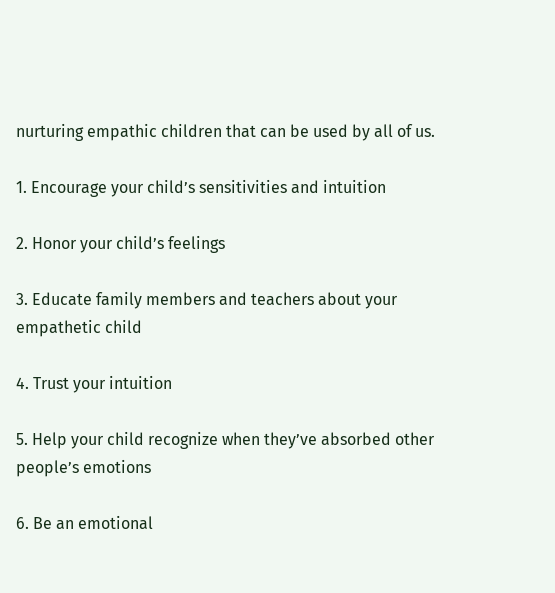nurturing empathic children that can be used by all of us.

1. Encourage your child’s sensitivities and intuition

2. Honor your child’s feelings

3. Educate family members and teachers about your empathetic child

4. Trust your intuition

5. Help your child recognize when they’ve absorbed other people’s emotions

6. Be an emotional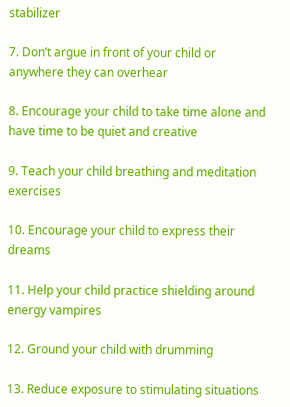stabilizer

7. Don’t argue in front of your child or anywhere they can overhear

8. Encourage your child to take time alone and have time to be quiet and creative

9. Teach your child breathing and meditation exercises

10. Encourage your child to express their dreams

11. Help your child practice shielding around energy vampires

12. Ground your child with drumming

13. Reduce exposure to stimulating situations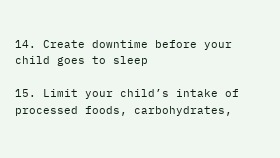14. Create downtime before your child goes to sleep

15. Limit your child’s intake of processed foods, carbohydrates,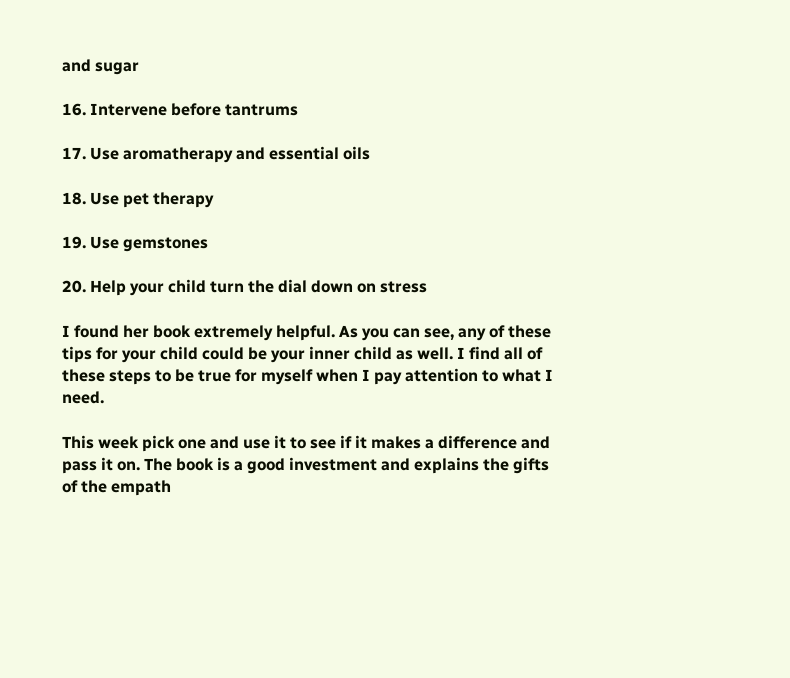and sugar

16. Intervene before tantrums

17. Use aromatherapy and essential oils

18. Use pet therapy

19. Use gemstones

20. Help your child turn the dial down on stress

I found her book extremely helpful. As you can see, any of these tips for your child could be your inner child as well. I find all of these steps to be true for myself when I pay attention to what I need.

This week pick one and use it to see if it makes a difference and pass it on. The book is a good investment and explains the gifts of the empath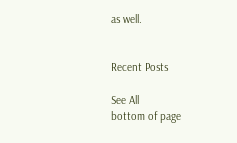as well.


Recent Posts

See All
bottom of page